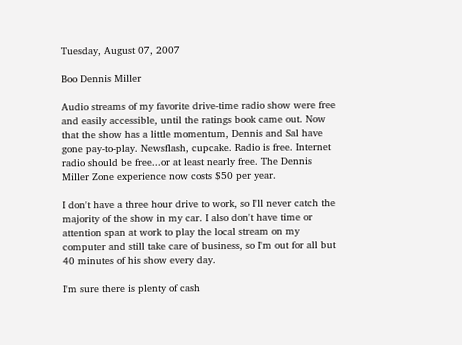Tuesday, August 07, 2007

Boo Dennis Miller

Audio streams of my favorite drive-time radio show were free and easily accessible, until the ratings book came out. Now that the show has a little momentum, Dennis and Sal have gone pay-to-play. Newsflash, cupcake. Radio is free. Internet radio should be free...or at least nearly free. The Dennis Miller Zone experience now costs $50 per year.

I don't have a three hour drive to work, so I'll never catch the majority of the show in my car. I also don't have time or attention span at work to play the local stream on my computer and still take care of business, so I'm out for all but 40 minutes of his show every day.

I'm sure there is plenty of cash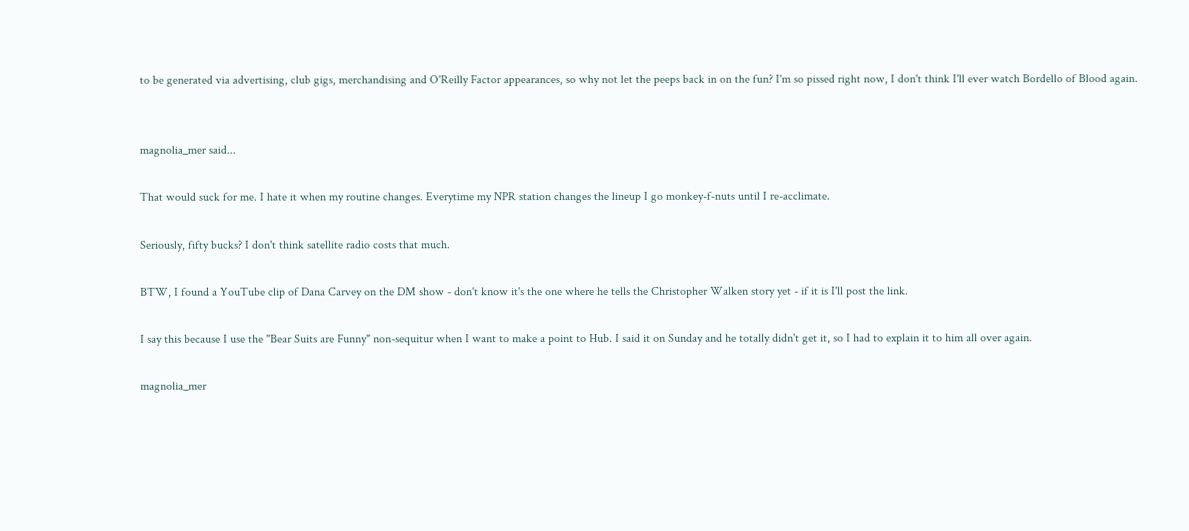to be generated via advertising, club gigs, merchandising and O'Reilly Factor appearances, so why not let the peeps back in on the fun? I'm so pissed right now, I don't think I'll ever watch Bordello of Blood again.


magnolia_mer said...

That would suck for me. I hate it when my routine changes. Everytime my NPR station changes the lineup I go monkey-f-nuts until I re-acclimate.

Seriously, fifty bucks? I don't think satellite radio costs that much.

BTW, I found a YouTube clip of Dana Carvey on the DM show - don't know it's the one where he tells the Christopher Walken story yet - if it is I'll post the link.

I say this because I use the "Bear Suits are Funny" non-sequitur when I want to make a point to Hub. I said it on Sunday and he totally didn't get it, so I had to explain it to him all over again.

magnolia_mer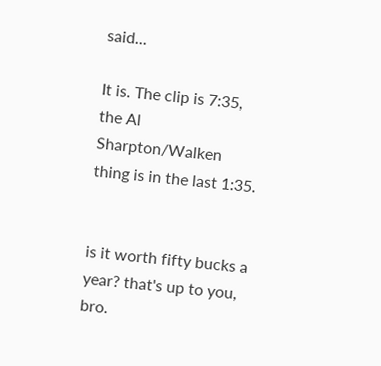said...

It is. The clip is 7:35, the Al Sharpton/Walken thing is in the last 1:35.


is it worth fifty bucks a year? that's up to you, bro.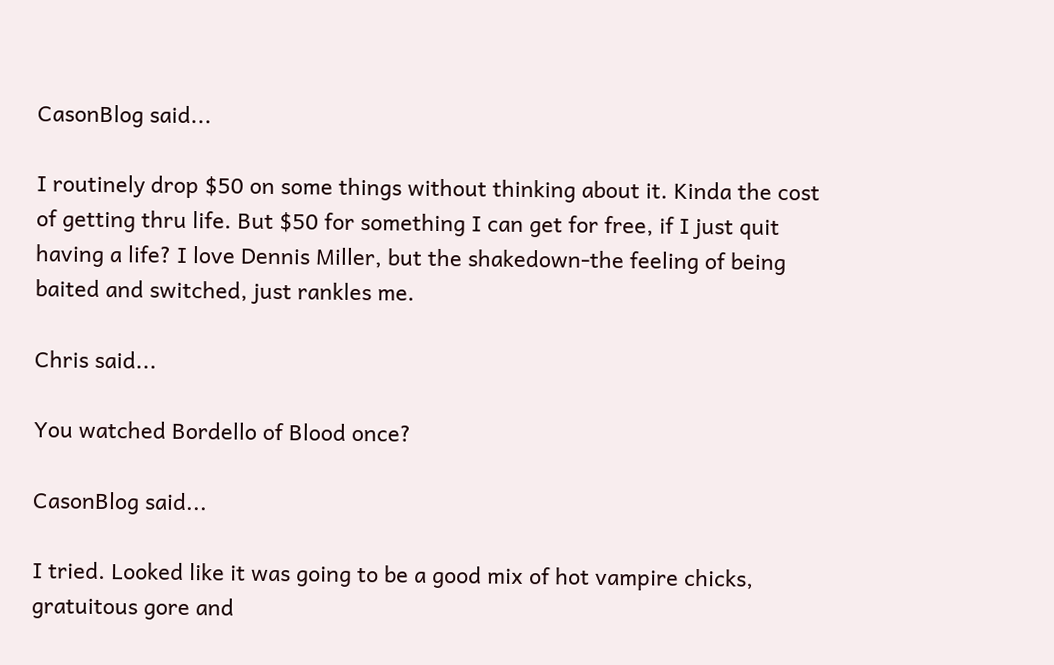CasonBlog said...

I routinely drop $50 on some things without thinking about it. Kinda the cost of getting thru life. But $50 for something I can get for free, if I just quit having a life? I love Dennis Miller, but the shakedown-the feeling of being baited and switched, just rankles me.

Chris said...

You watched Bordello of Blood once?

CasonBlog said...

I tried. Looked like it was going to be a good mix of hot vampire chicks, gratuitous gore and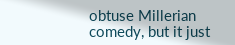obtuse Millerian comedy, but it just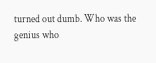turned out dumb. Who was the genius who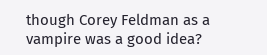though Corey Feldman as a vampire was a good idea?